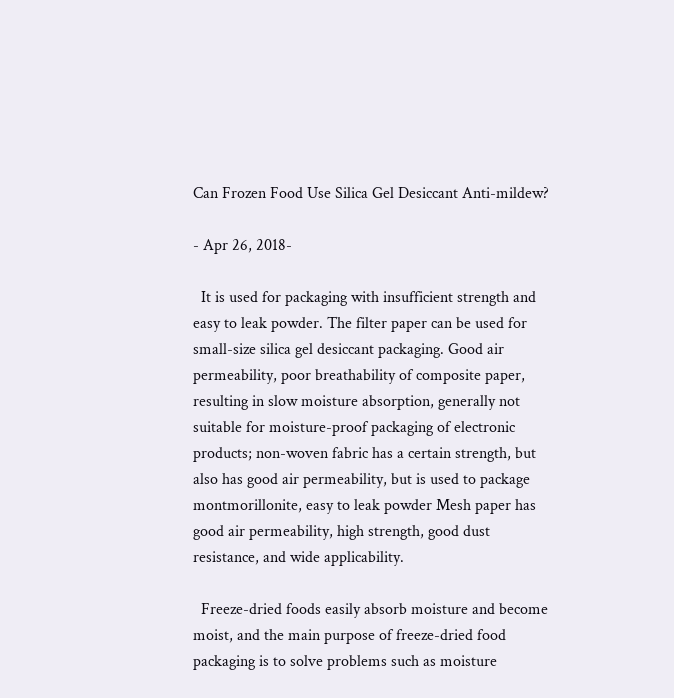Can Frozen Food Use Silica Gel Desiccant Anti-mildew?

- Apr 26, 2018-

  It is used for packaging with insufficient strength and easy to leak powder. The filter paper can be used for small-size silica gel desiccant packaging. Good air permeability, poor breathability of composite paper, resulting in slow moisture absorption, generally not suitable for moisture-proof packaging of electronic products; non-woven fabric has a certain strength, but also has good air permeability, but is used to package montmorillonite, easy to leak powder Mesh paper has good air permeability, high strength, good dust resistance, and wide applicability.

  Freeze-dried foods easily absorb moisture and become moist, and the main purpose of freeze-dried food packaging is to solve problems such as moisture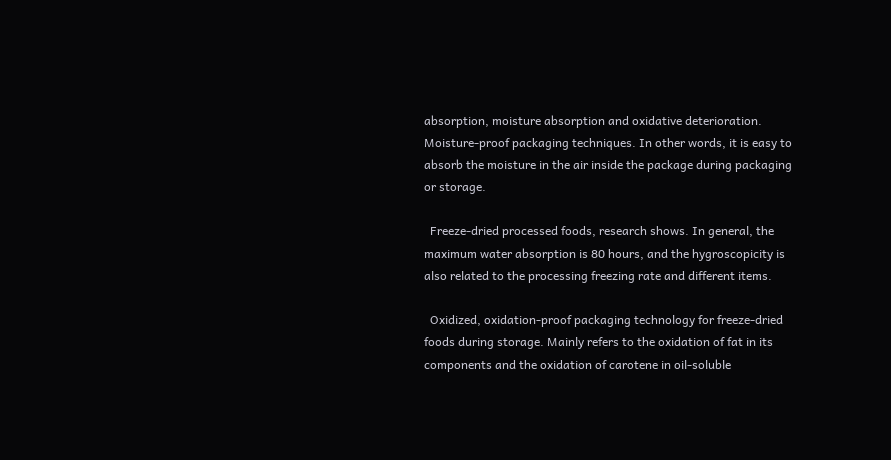absorption, moisture absorption and oxidative deterioration. Moisture-proof packaging techniques. In other words, it is easy to absorb the moisture in the air inside the package during packaging or storage.

  Freeze-dried processed foods, research shows. In general, the maximum water absorption is 80 hours, and the hygroscopicity is also related to the processing freezing rate and different items.

  Oxidized, oxidation-proof packaging technology for freeze-dried foods during storage. Mainly refers to the oxidation of fat in its components and the oxidation of carotene in oil-soluble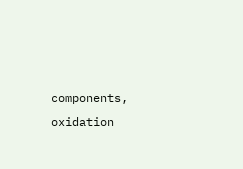components, oxidation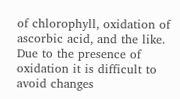of chlorophyll, oxidation of ascorbic acid, and the like. Due to the presence of oxidation it is difficult to avoid changes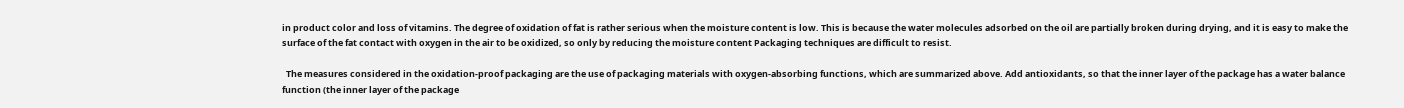in product color and loss of vitamins. The degree of oxidation of fat is rather serious when the moisture content is low. This is because the water molecules adsorbed on the oil are partially broken during drying, and it is easy to make the surface of the fat contact with oxygen in the air to be oxidized, so only by reducing the moisture content Packaging techniques are difficult to resist.

  The measures considered in the oxidation-proof packaging are the use of packaging materials with oxygen-absorbing functions, which are summarized above. Add antioxidants, so that the inner layer of the package has a water balance function (the inner layer of the package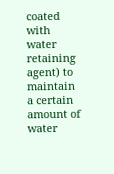coated with water retaining agent) to maintain a certain amount of water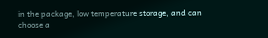in the package, low temperature storage, and can choose a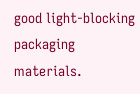good light-blocking packaging materials.